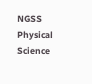NGSS Physical Science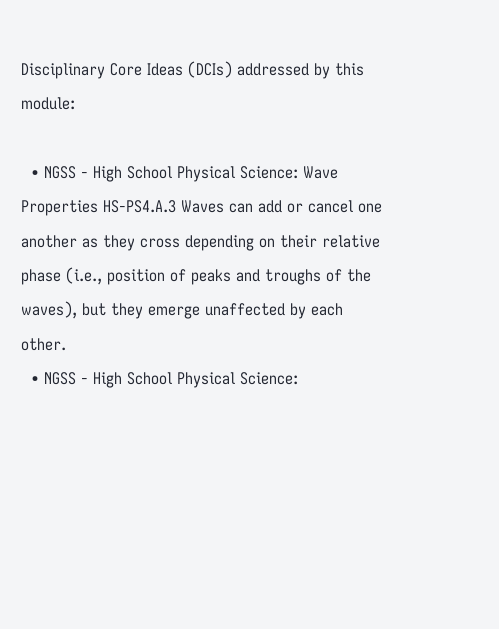Disciplinary Core Ideas (DCIs) addressed by this module:

  • NGSS - High School Physical Science: Wave Properties HS-PS4.A.3 Waves can add or cancel one another as they cross depending on their relative phase (i.e., position of peaks and troughs of the waves), but they emerge unaffected by each other.
  • NGSS - High School Physical Science: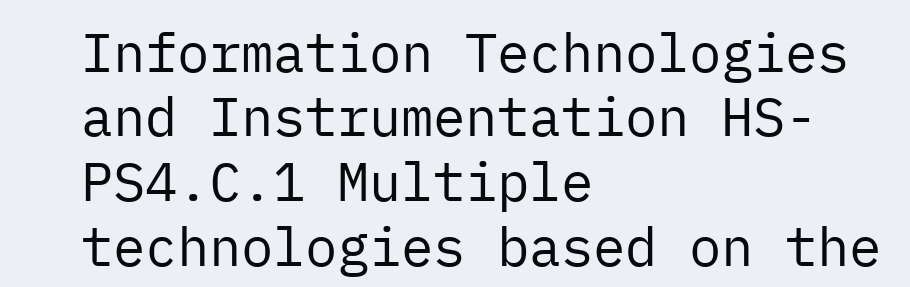Information Technologies and Instrumentation HS-PS4.C.1 Multiple technologies based on the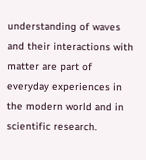understanding of waves and their interactions with matter are part of everyday experiences in the modern world and in scientific research.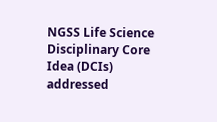NGSS Life Science
Disciplinary Core Idea (DCIs) addressed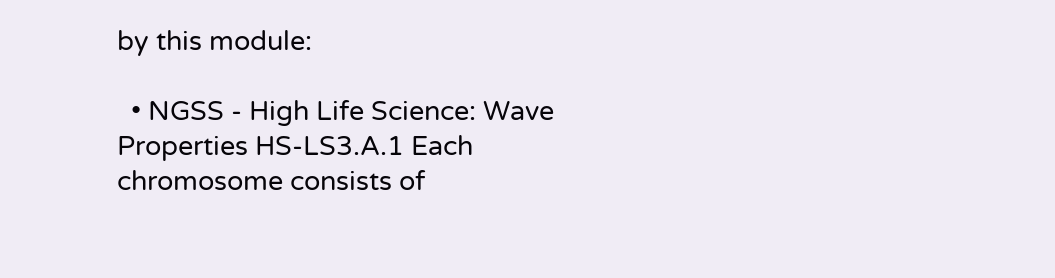by this module:

  • NGSS - High Life Science: Wave Properties HS-LS3.A.1 Each chromosome consists of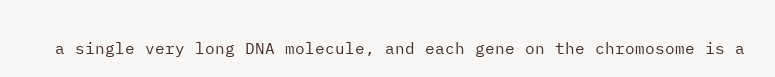a single very long DNA molecule, and each gene on the chromosome is a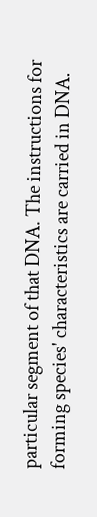particular segment of that DNA. The instructions for forming species' characteristics are carried in DNA.